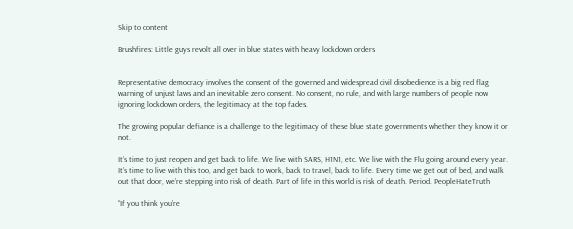Skip to content

Brushfires: Little guys revolt all over in blue states with heavy lockdown orders


Representative democracy involves the consent of the governed and widespread civil disobedience is a big red flag warning of unjust laws and an inevitable zero consent. No consent, no rule, and with large numbers of people now ignoring lockdown orders, the legitimacy at the top fades.

The growing popular defiance is a challenge to the legitimacy of these blue state governments whether they know it or not.

It’s time to just reopen and get back to life. We live with SARS, H1N1, etc. We live with the Flu going around every year. It’s time to live with this too, and get back to work, back to travel, back to life. Every time we get out of bed, and walk out that door, we’re stepping into risk of death. Part of life in this world is risk of death. Period. PeopleHateTruth

“If you think you’re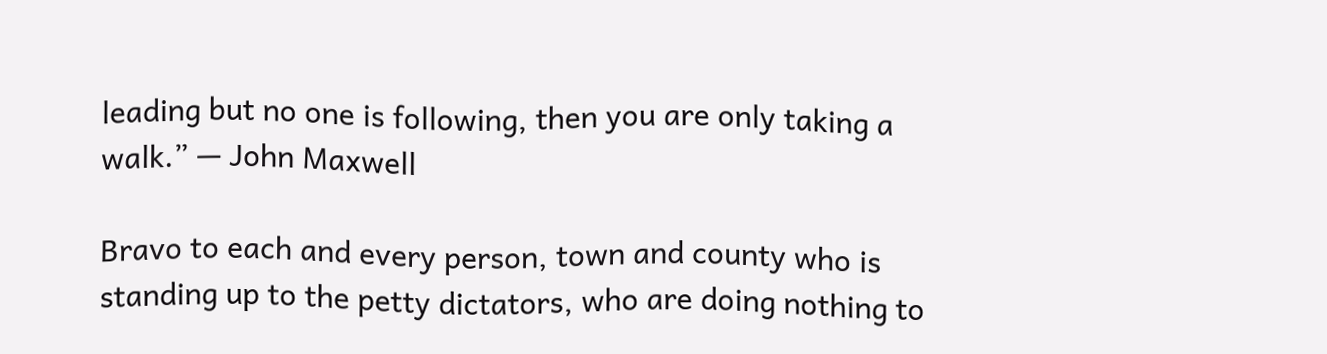leading but no one is following, then you are only taking a walk.” — John Maxwell

Bravo to each and every person, town and county who is standing up to the petty dictators, who are doing nothing to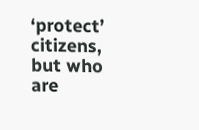‘protect’ citizens, but who are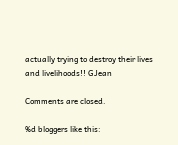actually trying to destroy their lives and livelihoods!! GJean

Comments are closed.

%d bloggers like this: